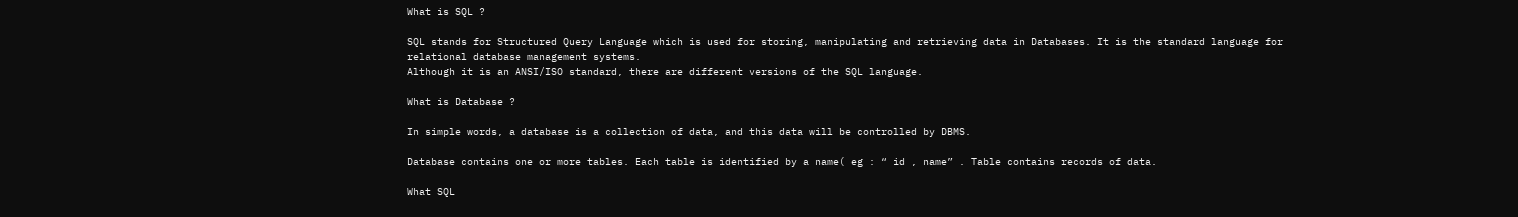What is SQL ?

SQL stands for Structured Query Language which is used for storing, manipulating and retrieving data in Databases. It is the standard language for relational database management systems.
Although it is an ANSI/ISO standard, there are different versions of the SQL language.

What is Database ?

In simple words, a database is a collection of data, and this data will be controlled by DBMS.

Database contains one or more tables. Each table is identified by a name( eg : “ id , name” . Table contains records of data.

What SQL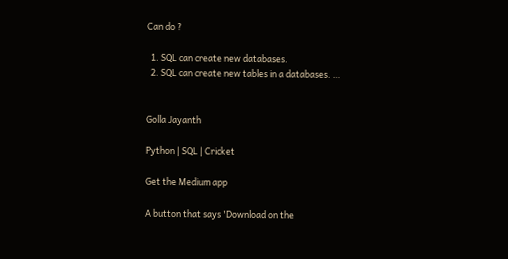Can do ?

  1. SQL can create new databases.
  2. SQL can create new tables in a databases. …


Golla Jayanth

Python | SQL | Cricket

Get the Medium app

A button that says 'Download on the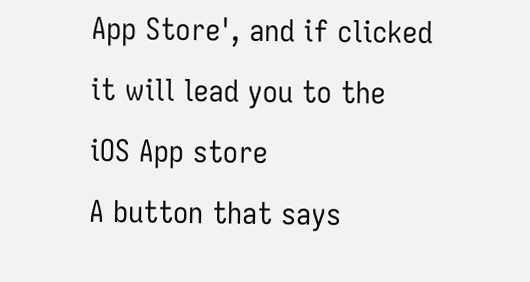App Store', and if clicked it will lead you to the iOS App store
A button that says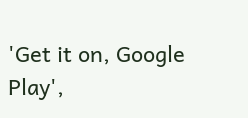'Get it on, Google Play',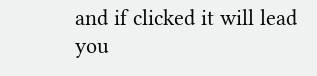and if clicked it will lead you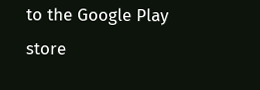to the Google Play store